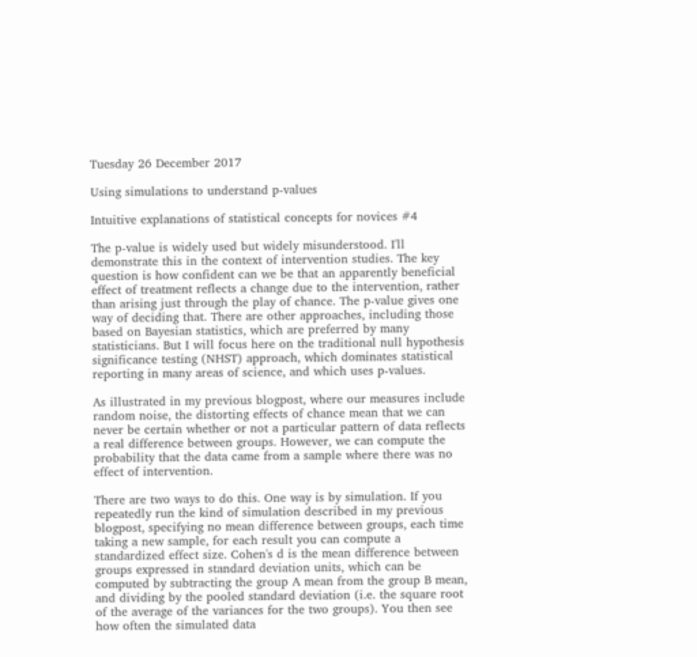Tuesday 26 December 2017

Using simulations to understand p-values

Intuitive explanations of statistical concepts for novices #4

The p-value is widely used but widely misunderstood. I'll demonstrate this in the context of intervention studies. The key question is how confident can we be that an apparently beneficial effect of treatment reflects a change due to the intervention, rather than arising just through the play of chance. The p-value gives one way of deciding that. There are other approaches, including those based on Bayesian statistics, which are preferred by many statisticians. But I will focus here on the traditional null hypothesis significance testing (NHST) approach, which dominates statistical reporting in many areas of science, and which uses p-values.

As illustrated in my previous blogpost, where our measures include random noise, the distorting effects of chance mean that we can never be certain whether or not a particular pattern of data reflects a real difference between groups. However, we can compute the probability that the data came from a sample where there was no effect of intervention.

There are two ways to do this. One way is by simulation. If you repeatedly run the kind of simulation described in my previous blogpost, specifying no mean difference between groups, each time taking a new sample, for each result you can compute a standardized effect size. Cohen's d is the mean difference between groups expressed in standard deviation units, which can be computed by subtracting the group A mean from the group B mean, and dividing by the pooled standard deviation (i.e. the square root of the average of the variances for the two groups). You then see how often the simulated data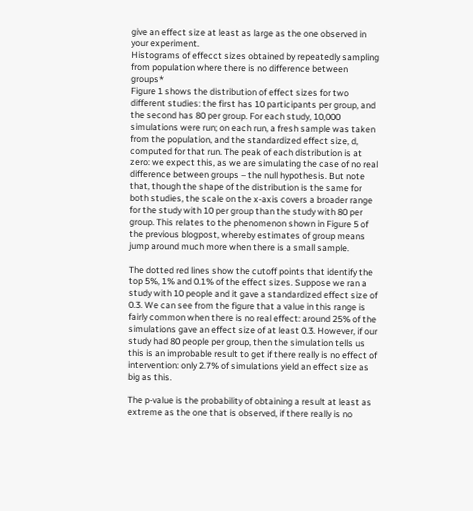give an effect size at least as large as the one observed in your experiment.
Histograms of effecct sizes obtained by repeatedly sampling from population where there is no difference between groups*
Figure 1 shows the distribution of effect sizes for two different studies: the first has 10 participants per group, and the second has 80 per group. For each study, 10,000 simulations were run; on each run, a fresh sample was taken from the population, and the standardized effect size, d, computed for that run. The peak of each distribution is at zero: we expect this, as we are simulating the case of no real difference between groups – the null hypothesis. But note that, though the shape of the distribution is the same for both studies, the scale on the x-axis covers a broader range for the study with 10 per group than the study with 80 per group. This relates to the phenomenon shown in Figure 5 of the previous blogpost, whereby estimates of group means jump around much more when there is a small sample.

The dotted red lines show the cutoff points that identify the top 5%, 1% and 0.1% of the effect sizes. Suppose we ran a study with 10 people and it gave a standardized effect size of 0.3. We can see from the figure that a value in this range is fairly common when there is no real effect: around 25% of the simulations gave an effect size of at least 0.3. However, if our study had 80 people per group, then the simulation tells us this is an improbable result to get if there really is no effect of intervention: only 2.7% of simulations yield an effect size as big as this.

The p-value is the probability of obtaining a result at least as extreme as the one that is observed, if there really is no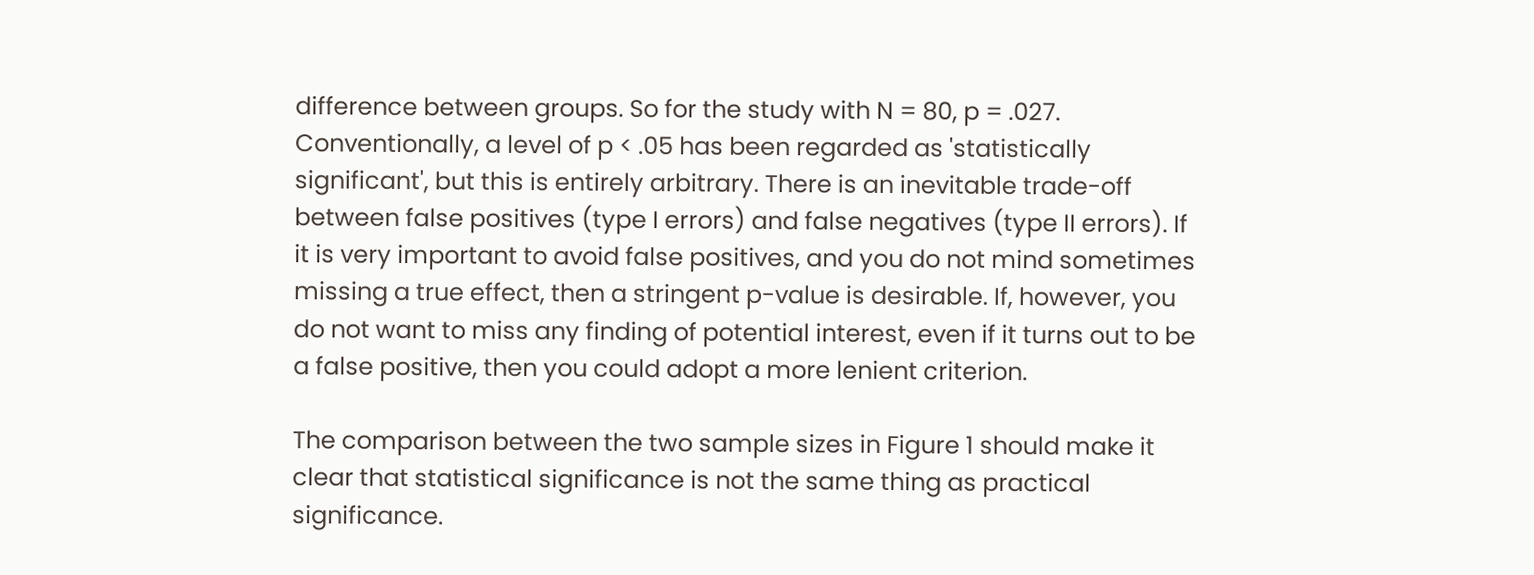difference between groups. So for the study with N = 80, p = .027. Conventionally, a level of p < .05 has been regarded as 'statistically significant', but this is entirely arbitrary. There is an inevitable trade-off between false positives (type I errors) and false negatives (type II errors). If it is very important to avoid false positives, and you do not mind sometimes missing a true effect, then a stringent p-value is desirable. If, however, you do not want to miss any finding of potential interest, even if it turns out to be a false positive, then you could adopt a more lenient criterion.

The comparison between the two sample sizes in Figure 1 should make it clear that statistical significance is not the same thing as practical significance.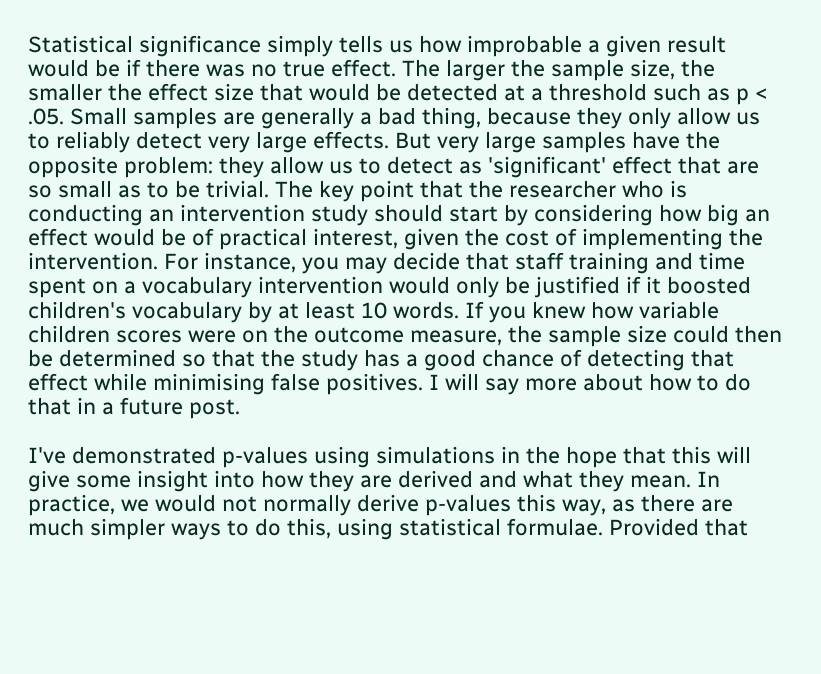Statistical significance simply tells us how improbable a given result would be if there was no true effect. The larger the sample size, the smaller the effect size that would be detected at a threshold such as p < .05. Small samples are generally a bad thing, because they only allow us to reliably detect very large effects. But very large samples have the opposite problem: they allow us to detect as 'significant' effect that are so small as to be trivial. The key point that the researcher who is conducting an intervention study should start by considering how big an effect would be of practical interest, given the cost of implementing the intervention. For instance, you may decide that staff training and time spent on a vocabulary intervention would only be justified if it boosted children's vocabulary by at least 10 words. If you knew how variable children scores were on the outcome measure, the sample size could then be determined so that the study has a good chance of detecting that effect while minimising false positives. I will say more about how to do that in a future post.

I've demonstrated p-values using simulations in the hope that this will give some insight into how they are derived and what they mean. In practice, we would not normally derive p-values this way, as there are much simpler ways to do this, using statistical formulae. Provided that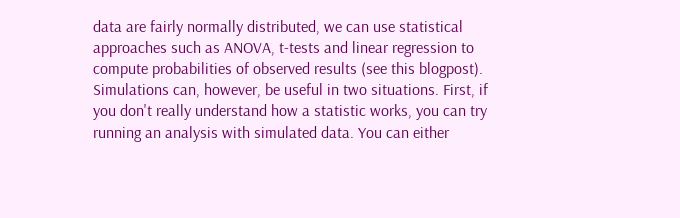data are fairly normally distributed, we can use statistical approaches such as ANOVA, t-tests and linear regression to compute probabilities of observed results (see this blogpost). Simulations can, however, be useful in two situations. First, if you don't really understand how a statistic works, you can try running an analysis with simulated data. You can either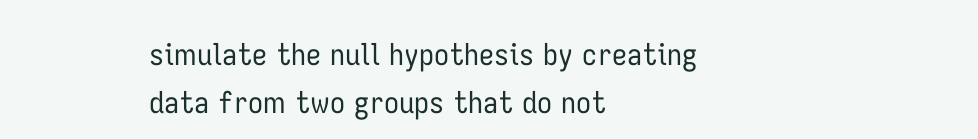simulate the null hypothesis by creating data from two groups that do not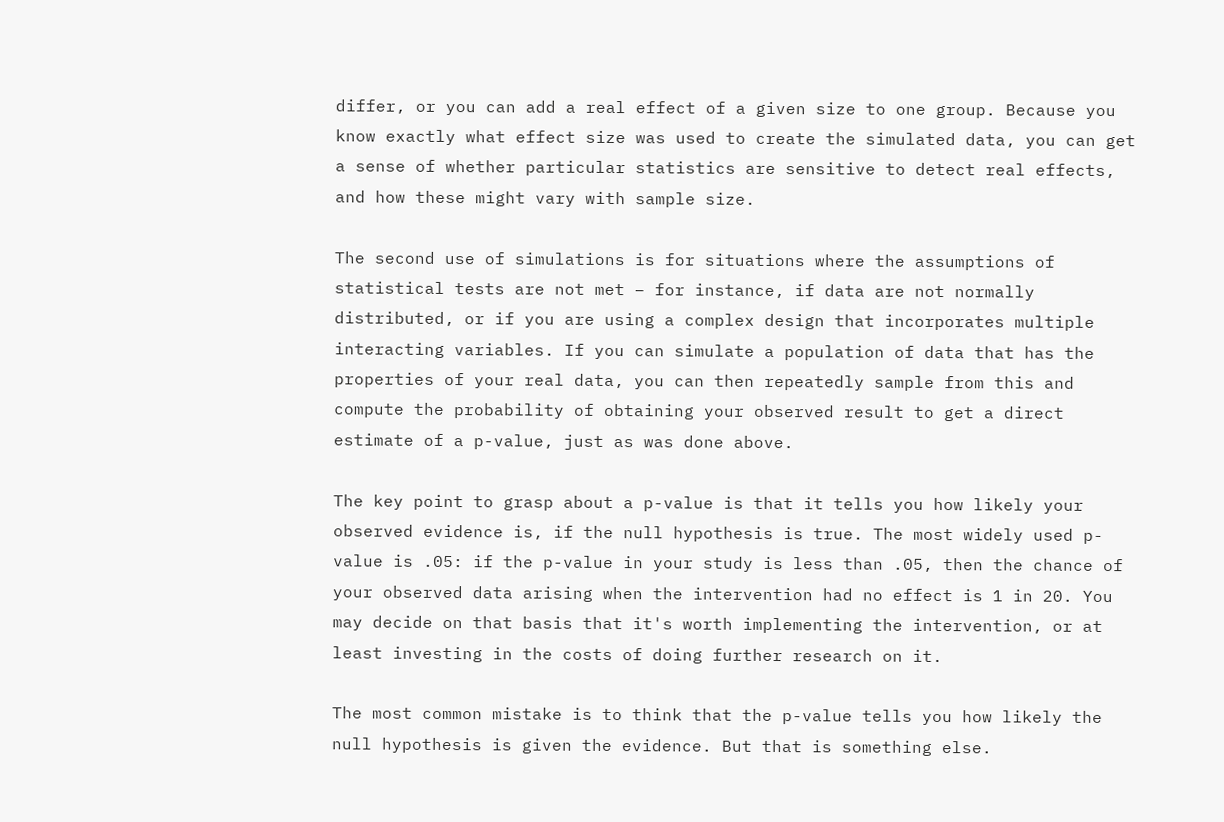differ, or you can add a real effect of a given size to one group. Because you know exactly what effect size was used to create the simulated data, you can get a sense of whether particular statistics are sensitive to detect real effects, and how these might vary with sample size.

The second use of simulations is for situations where the assumptions of statistical tests are not met – for instance, if data are not normally distributed, or if you are using a complex design that incorporates multiple interacting variables. If you can simulate a population of data that has the properties of your real data, you can then repeatedly sample from this and compute the probability of obtaining your observed result to get a direct estimate of a p-value, just as was done above.

The key point to grasp about a p-value is that it tells you how likely your observed evidence is, if the null hypothesis is true. The most widely used p-value is .05: if the p-value in your study is less than .05, then the chance of your observed data arising when the intervention had no effect is 1 in 20. You may decide on that basis that it's worth implementing the intervention, or at least investing in the costs of doing further research on it.

The most common mistake is to think that the p-value tells you how likely the null hypothesis is given the evidence. But that is something else.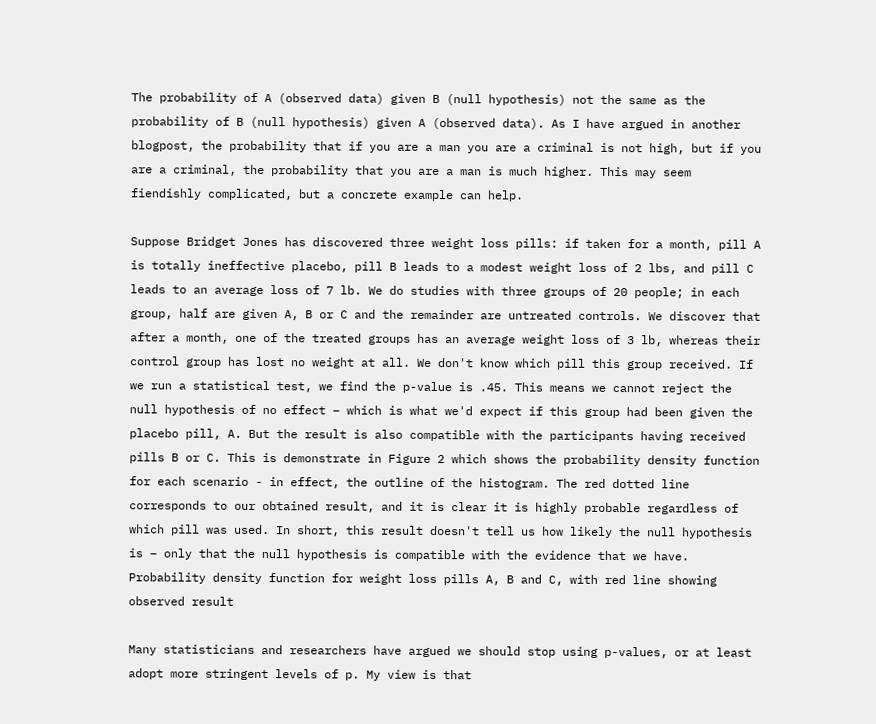The probability of A (observed data) given B (null hypothesis) not the same as the probability of B (null hypothesis) given A (observed data). As I have argued in another blogpost, the probability that if you are a man you are a criminal is not high, but if you are a criminal, the probability that you are a man is much higher. This may seem fiendishly complicated, but a concrete example can help.

Suppose Bridget Jones has discovered three weight loss pills: if taken for a month, pill A is totally ineffective placebo, pill B leads to a modest weight loss of 2 lbs, and pill C leads to an average loss of 7 lb. We do studies with three groups of 20 people; in each group, half are given A, B or C and the remainder are untreated controls. We discover that after a month, one of the treated groups has an average weight loss of 3 lb, whereas their control group has lost no weight at all. We don't know which pill this group received. If we run a statistical test, we find the p-value is .45. This means we cannot reject the null hypothesis of no effect – which is what we'd expect if this group had been given the placebo pill, A. But the result is also compatible with the participants having received pills B or C. This is demonstrate in Figure 2 which shows the probability density function for each scenario - in effect, the outline of the histogram. The red dotted line corresponds to our obtained result, and it is clear it is highly probable regardless of which pill was used. In short, this result doesn't tell us how likely the null hypothesis is – only that the null hypothesis is compatible with the evidence that we have.
Probability density function for weight loss pills A, B and C, with red line showing observed result

Many statisticians and researchers have argued we should stop using p-values, or at least adopt more stringent levels of p. My view is that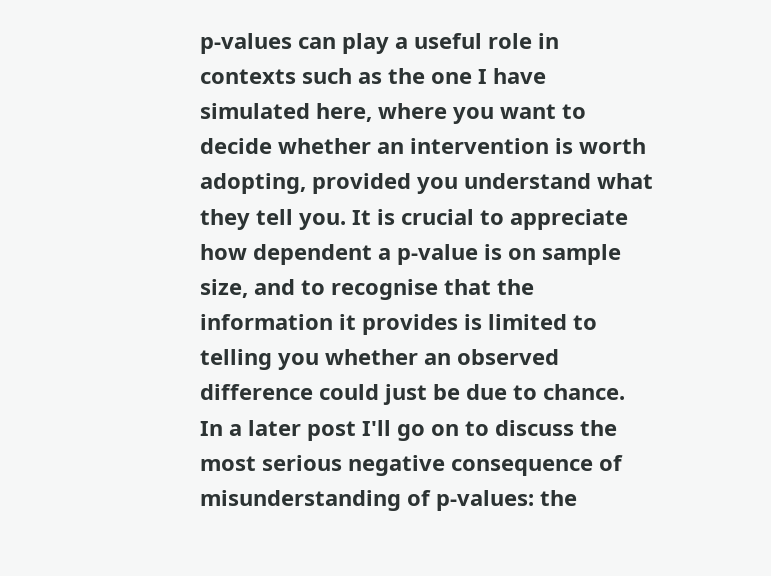p-values can play a useful role in contexts such as the one I have simulated here, where you want to decide whether an intervention is worth adopting, provided you understand what they tell you. It is crucial to appreciate how dependent a p-value is on sample size, and to recognise that the information it provides is limited to telling you whether an observed difference could just be due to chance. In a later post I'll go on to discuss the most serious negative consequence of misunderstanding of p-values: the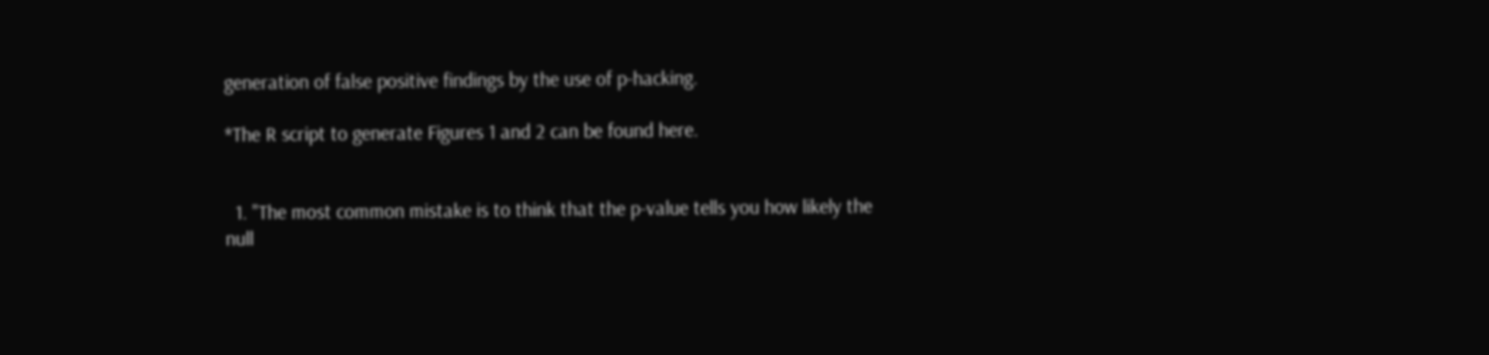generation of false positive findings by the use of p-hacking.

*The R script to generate Figures 1 and 2 can be found here.


  1. "The most common mistake is to think that the p-value tells you how likely the null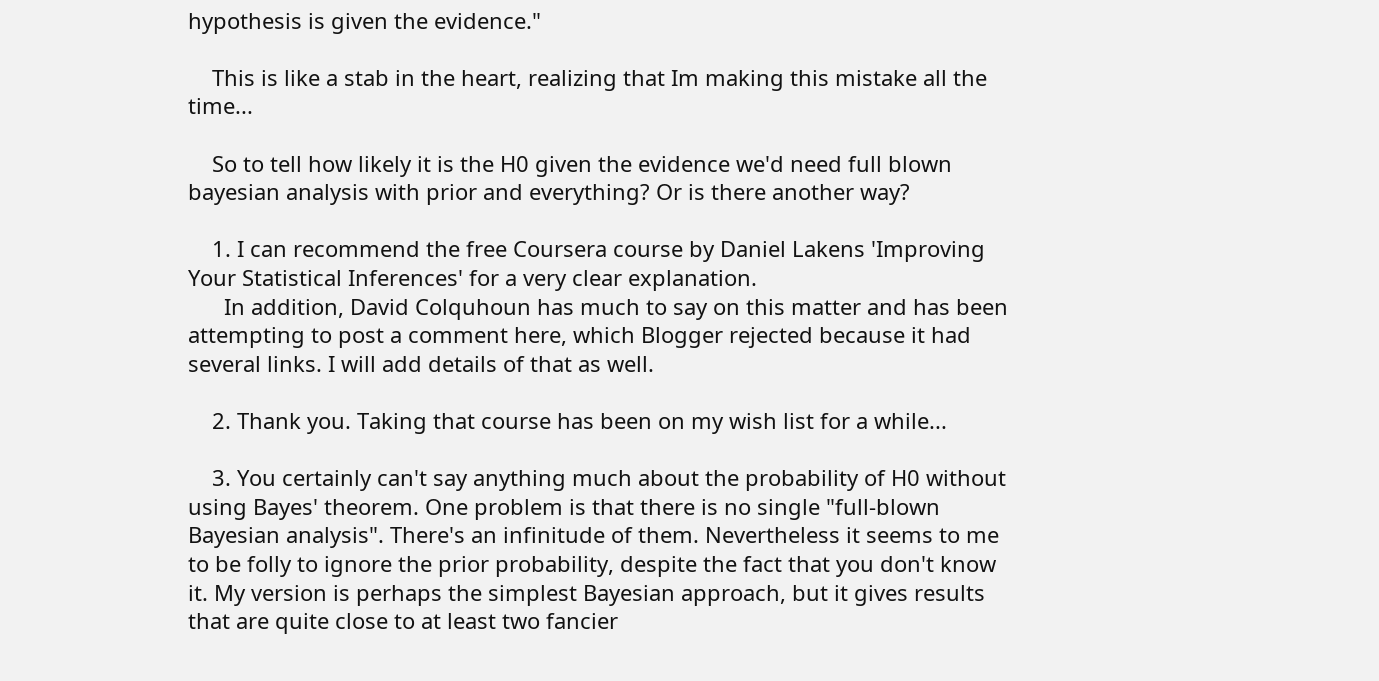hypothesis is given the evidence."

    This is like a stab in the heart, realizing that Im making this mistake all the time...

    So to tell how likely it is the H0 given the evidence we'd need full blown bayesian analysis with prior and everything? Or is there another way?

    1. I can recommend the free Coursera course by Daniel Lakens 'Improving Your Statistical Inferences' for a very clear explanation.
      In addition, David Colquhoun has much to say on this matter and has been attempting to post a comment here, which Blogger rejected because it had several links. I will add details of that as well.

    2. Thank you. Taking that course has been on my wish list for a while...

    3. You certainly can't say anything much about the probability of H0 without using Bayes' theorem. One problem is that there is no single "full-blown Bayesian analysis". There's an infinitude of them. Nevertheless it seems to me to be folly to ignore the prior probability, despite the fact that you don't know it. My version is perhaps the simplest Bayesian approach, but it gives results that are quite close to at least two fancier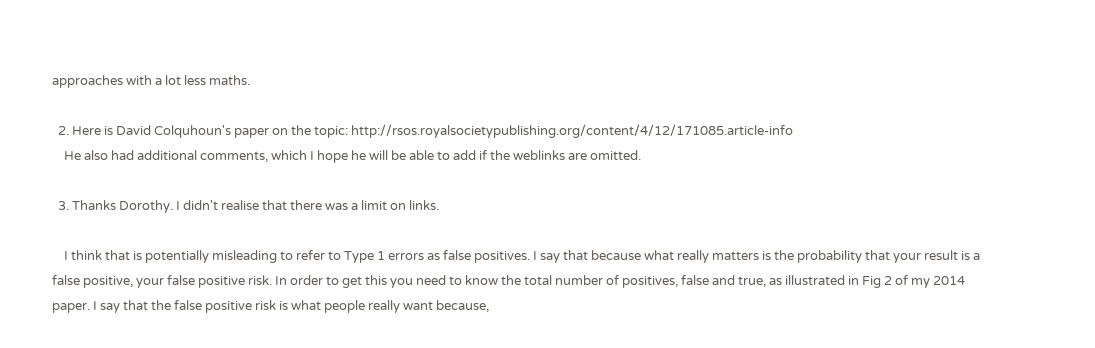approaches with a lot less maths.

  2. Here is David Colquhoun's paper on the topic: http://rsos.royalsocietypublishing.org/content/4/12/171085.article-info
    He also had additional comments, which I hope he will be able to add if the weblinks are omitted.

  3. Thanks Dorothy. I didn't realise that there was a limit on links.

    I think that is potentially misleading to refer to Type 1 errors as false positives. I say that because what really matters is the probability that your result is a false positive, your false positive risk. In order to get this you need to know the total number of positives, false and true, as illustrated in Fig 2 of my 2014 paper. I say that the false positive risk is what people really want because,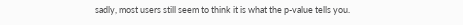sadly, most users still seem to think it is what the p-value tells you.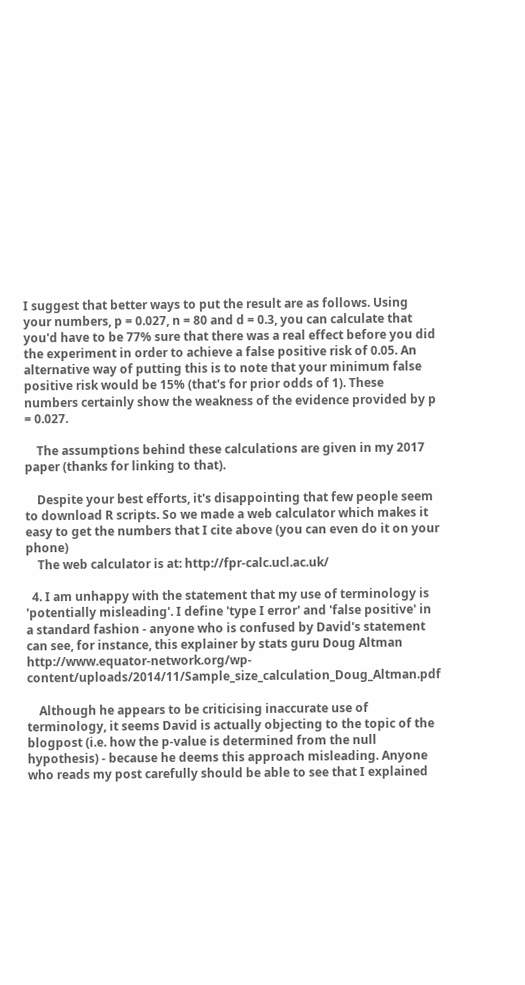I suggest that better ways to put the result are as follows. Using your numbers, p = 0.027, n = 80 and d = 0.3, you can calculate that you'd have to be 77% sure that there was a real effect before you did the experiment in order to achieve a false positive risk of 0.05. An alternative way of putting this is to note that your minimum false positive risk would be 15% (that's for prior odds of 1). These numbers certainly show the weakness of the evidence provided by p = 0.027.

    The assumptions behind these calculations are given in my 2017 paper (thanks for linking to that).

    Despite your best efforts, it's disappointing that few people seem to download R scripts. So we made a web calculator which makes it easy to get the numbers that I cite above (you can even do it on your phone)
    The web calculator is at: http://fpr-calc.ucl.ac.uk/

  4. I am unhappy with the statement that my use of terminology is 'potentially misleading'. I define 'type I error' and 'false positive' in a standard fashion - anyone who is confused by David's statement can see, for instance, this explainer by stats guru Doug Altman http://www.equator-network.org/wp-content/uploads/2014/11/Sample_size_calculation_Doug_Altman.pdf

    Although he appears to be criticising inaccurate use of terminology, it seems David is actually objecting to the topic of the blogpost (i.e. how the p-value is determined from the null hypothesis) - because he deems this approach misleading. Anyone who reads my post carefully should be able to see that I explained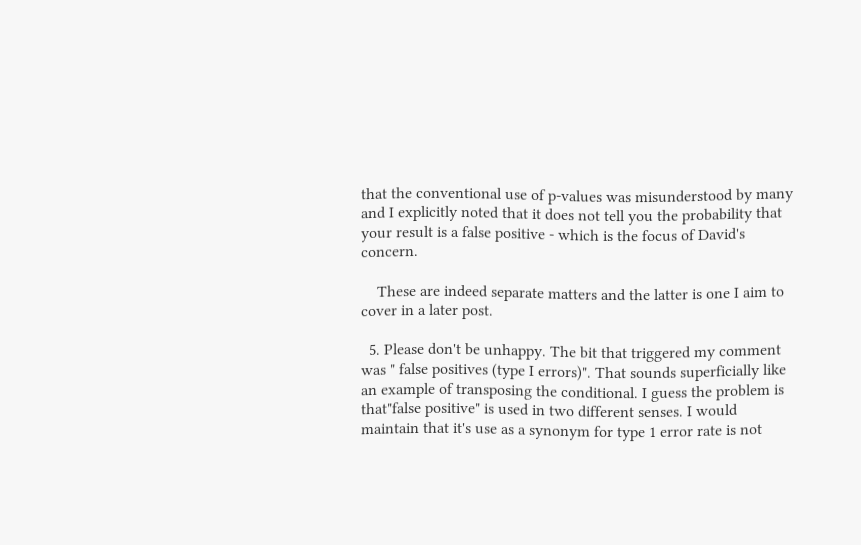that the conventional use of p-values was misunderstood by many and I explicitly noted that it does not tell you the probability that your result is a false positive - which is the focus of David's concern.

    These are indeed separate matters and the latter is one I aim to cover in a later post.

  5. Please don't be unhappy. The bit that triggered my comment was " false positives (type I errors)". That sounds superficially like an example of transposing the conditional. I guess the problem is that"false positive" is used in two different senses. I would maintain that it's use as a synonym for type 1 error rate is not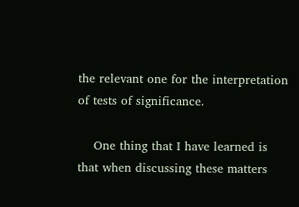the relevant one for the interpretation of tests of significance.

    One thing that I have learned is that when discussing these matters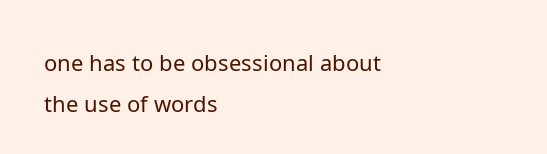one has to be obsessional about the use of words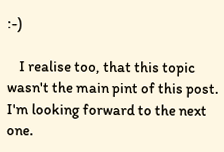:-)

    I realise too, that this topic wasn't the main pint of this post. I'm looking forward to the next one.